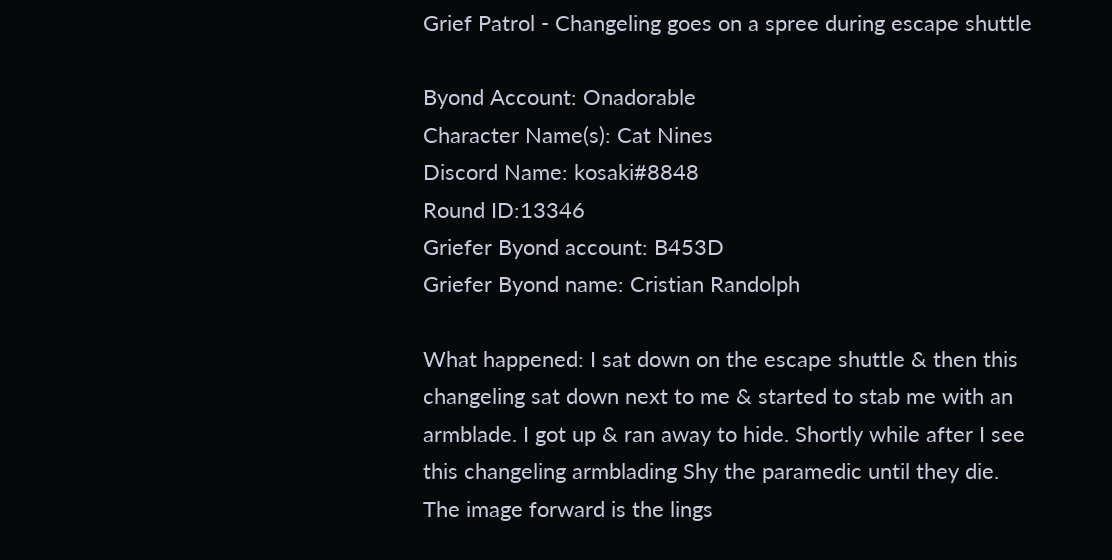Grief Patrol - Changeling goes on a spree during escape shuttle

Byond Account: Onadorable
Character Name(s): Cat Nines
Discord Name: kosaki#8848
Round ID:13346
Griefer Byond account: B453D
Griefer Byond name: Cristian Randolph

What happened: I sat down on the escape shuttle & then this changeling sat down next to me & started to stab me with an armblade. I got up & ran away to hide. Shortly while after I see this changeling armblading Shy the paramedic until they die. The image forward is the lings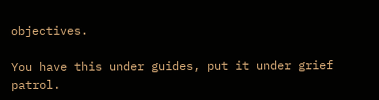objectives.

You have this under guides, put it under grief patrol.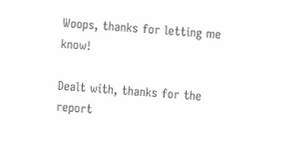Woops, thanks for letting me know!

Dealt with, thanks for the report